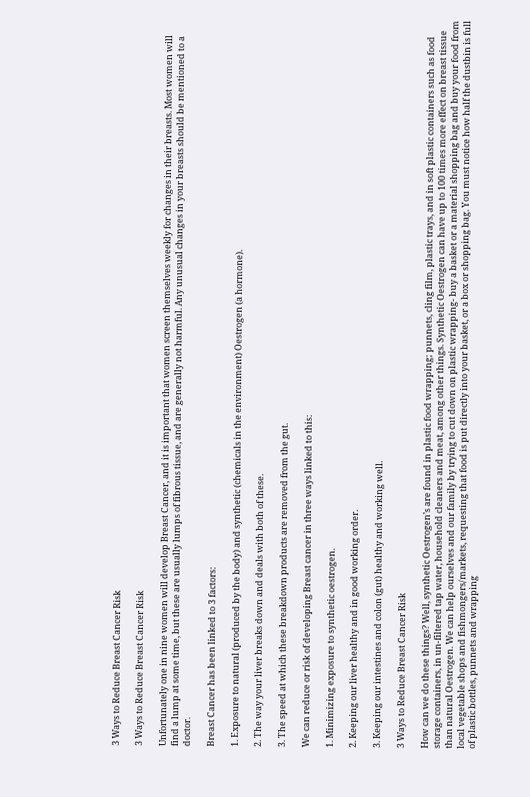3 Ways to Reduce Breast Cancer Risk

3 Ways to Reduce Breast Cancer Risk

Unfortunately one in nine women will develop Breast Cancer, and it is important that women screen themselves weekly for changes in their breasts. Most women will find a lump at some time, but these are usually lumps of fibrous tissue, and are generally not harmful. Any unusual changes in your breasts should be mentioned to a doctor.

Breast Cancer has been linked to 3 factors:

1. Exposure to natural (produced by the body) and synthetic (chemicals in the environment) Oestrogen (a hormone).

2. The way your liver breaks down and deals with both of these.

3. The speed at which these breakdown products are removed from the gut.

We can reduce or risk of developing Breast cancer in three ways linked to this:

1. Minimizing exposure to synthetic oestrogen.

2. Keeping our liver healthy and in good working order.

3. Keeping our intestines and colon (gut) healthy and working well.

3 Ways to Reduce Breast Cancer Risk

How can we do these things? Well, synthetic Oestrogen’s are found in plastic food wrapping; punnets, cling film, plastic trays, and in soft plastic containers such as food storage containers, in un-filtered tap water, household cleaners and meat, among other things. Synthetic Oestrogen can have up to 100 times more effect on breast tissue than natural Oestrogen. We can help ourselves and our family by trying to cut down on plastic wrapping- buy a basket or a material shopping bag and buy your food from local vegetable shops and fishmongers/markets, requesting that food is put directly into your basket, or a box or shopping bag. You must notice how half the dustbin is full of plastic bottles, punnets and wrapping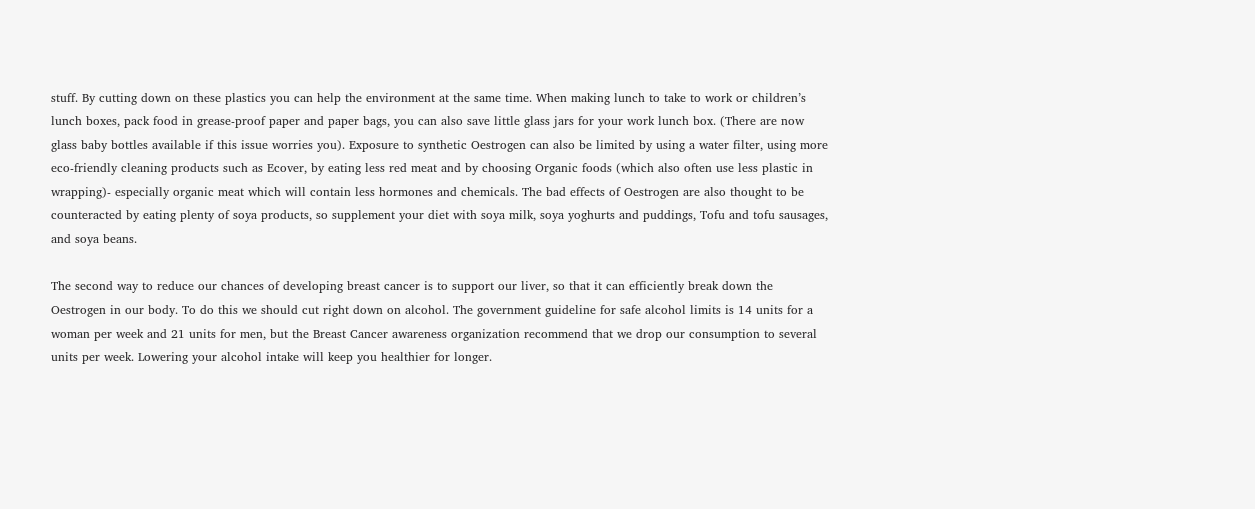stuff. By cutting down on these plastics you can help the environment at the same time. When making lunch to take to work or children’s lunch boxes, pack food in grease-proof paper and paper bags, you can also save little glass jars for your work lunch box. (There are now glass baby bottles available if this issue worries you). Exposure to synthetic Oestrogen can also be limited by using a water filter, using more eco-friendly cleaning products such as Ecover, by eating less red meat and by choosing Organic foods (which also often use less plastic in wrapping)- especially organic meat which will contain less hormones and chemicals. The bad effects of Oestrogen are also thought to be counteracted by eating plenty of soya products, so supplement your diet with soya milk, soya yoghurts and puddings, Tofu and tofu sausages, and soya beans.

The second way to reduce our chances of developing breast cancer is to support our liver, so that it can efficiently break down the Oestrogen in our body. To do this we should cut right down on alcohol. The government guideline for safe alcohol limits is 14 units for a woman per week and 21 units for men, but the Breast Cancer awareness organization recommend that we drop our consumption to several units per week. Lowering your alcohol intake will keep you healthier for longer.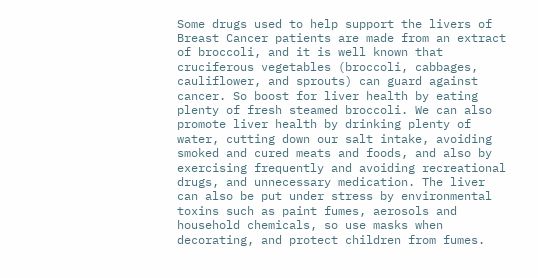Some drugs used to help support the livers of Breast Cancer patients are made from an extract of broccoli, and it is well known that cruciferous vegetables (broccoli, cabbages, cauliflower, and sprouts) can guard against cancer. So boost for liver health by eating plenty of fresh steamed broccoli. We can also promote liver health by drinking plenty of water, cutting down our salt intake, avoiding smoked and cured meats and foods, and also by exercising frequently and avoiding recreational drugs, and unnecessary medication. The liver can also be put under stress by environmental toxins such as paint fumes, aerosols and household chemicals, so use masks when decorating, and protect children from fumes.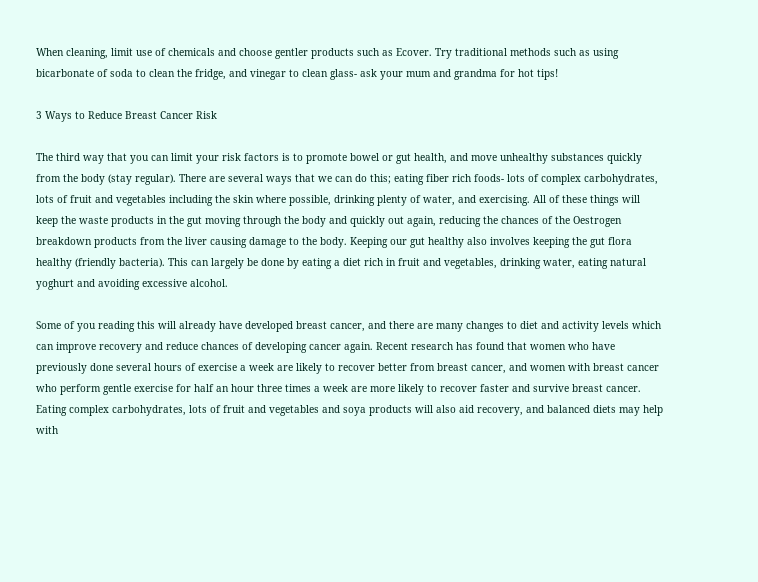When cleaning, limit use of chemicals and choose gentler products such as Ecover. Try traditional methods such as using bicarbonate of soda to clean the fridge, and vinegar to clean glass- ask your mum and grandma for hot tips!

3 Ways to Reduce Breast Cancer Risk

The third way that you can limit your risk factors is to promote bowel or gut health, and move unhealthy substances quickly from the body (stay regular). There are several ways that we can do this; eating fiber rich foods- lots of complex carbohydrates, lots of fruit and vegetables including the skin where possible, drinking plenty of water, and exercising. All of these things will keep the waste products in the gut moving through the body and quickly out again, reducing the chances of the Oestrogen breakdown products from the liver causing damage to the body. Keeping our gut healthy also involves keeping the gut flora healthy (friendly bacteria). This can largely be done by eating a diet rich in fruit and vegetables, drinking water, eating natural yoghurt and avoiding excessive alcohol.

Some of you reading this will already have developed breast cancer, and there are many changes to diet and activity levels which can improve recovery and reduce chances of developing cancer again. Recent research has found that women who have previously done several hours of exercise a week are likely to recover better from breast cancer, and women with breast cancer who perform gentle exercise for half an hour three times a week are more likely to recover faster and survive breast cancer. Eating complex carbohydrates, lots of fruit and vegetables and soya products will also aid recovery, and balanced diets may help with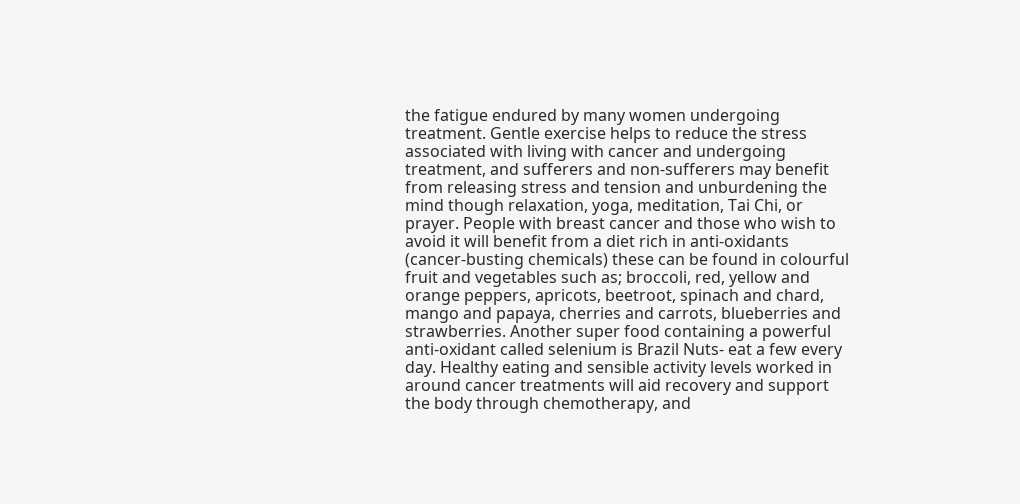the fatigue endured by many women undergoing treatment. Gentle exercise helps to reduce the stress associated with living with cancer and undergoing treatment, and sufferers and non-sufferers may benefit from releasing stress and tension and unburdening the mind though relaxation, yoga, meditation, Tai Chi, or prayer. People with breast cancer and those who wish to avoid it will benefit from a diet rich in anti-oxidants (cancer-busting chemicals) these can be found in colourful fruit and vegetables such as; broccoli, red, yellow and orange peppers, apricots, beetroot, spinach and chard, mango and papaya, cherries and carrots, blueberries and strawberries. Another super food containing a powerful anti-oxidant called selenium is Brazil Nuts- eat a few every day. Healthy eating and sensible activity levels worked in around cancer treatments will aid recovery and support the body through chemotherapy, and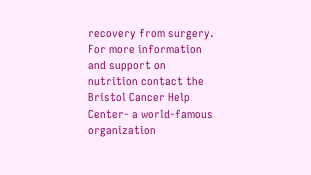recovery from surgery. For more information and support on nutrition contact the Bristol Cancer Help Center- a world-famous organization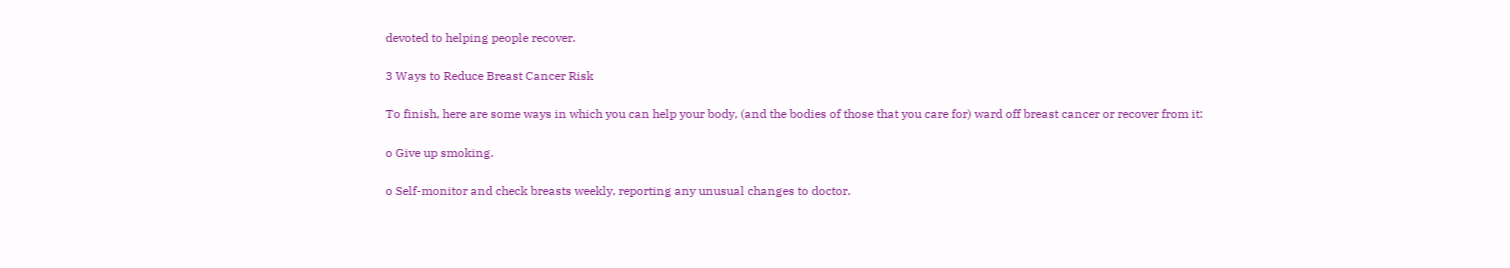devoted to helping people recover.

3 Ways to Reduce Breast Cancer Risk

To finish, here are some ways in which you can help your body, (and the bodies of those that you care for) ward off breast cancer or recover from it:

o Give up smoking.

o Self-monitor and check breasts weekly, reporting any unusual changes to doctor.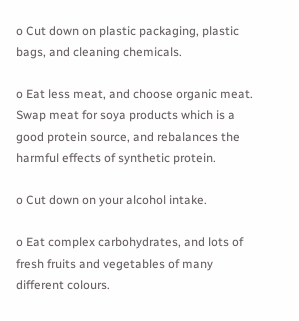o Cut down on plastic packaging, plastic bags, and cleaning chemicals.

o Eat less meat, and choose organic meat. Swap meat for soya products which is a good protein source, and rebalances the harmful effects of synthetic protein.

o Cut down on your alcohol intake.

o Eat complex carbohydrates, and lots of fresh fruits and vegetables of many different colours.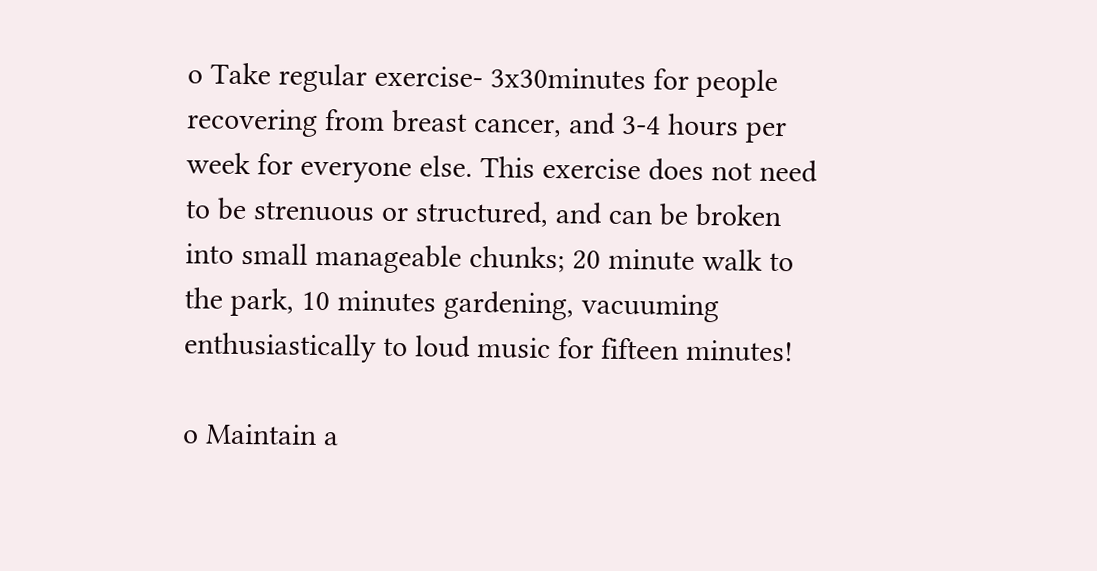o Take regular exercise- 3x30minutes for people recovering from breast cancer, and 3-4 hours per week for everyone else. This exercise does not need to be strenuous or structured, and can be broken into small manageable chunks; 20 minute walk to the park, 10 minutes gardening, vacuuming enthusiastically to loud music for fifteen minutes!

o Maintain a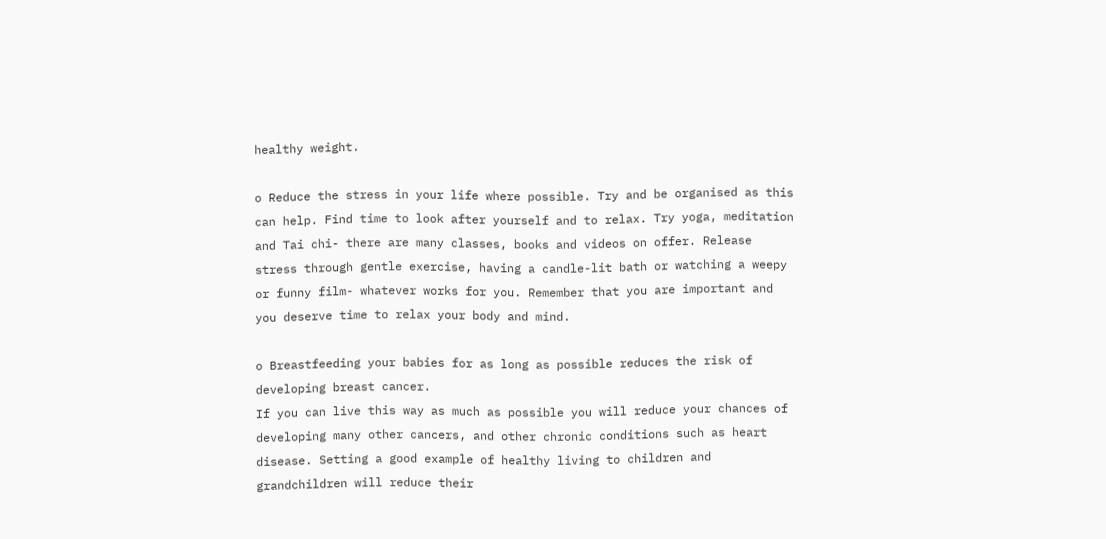healthy weight.

o Reduce the stress in your life where possible. Try and be organised as this can help. Find time to look after yourself and to relax. Try yoga, meditation and Tai chi- there are many classes, books and videos on offer. Release stress through gentle exercise, having a candle-lit bath or watching a weepy or funny film- whatever works for you. Remember that you are important and you deserve time to relax your body and mind.

o Breastfeeding your babies for as long as possible reduces the risk of developing breast cancer.
If you can live this way as much as possible you will reduce your chances of developing many other cancers, and other chronic conditions such as heart disease. Setting a good example of healthy living to children and grandchildren will reduce their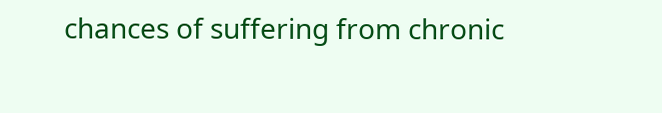chances of suffering from chronic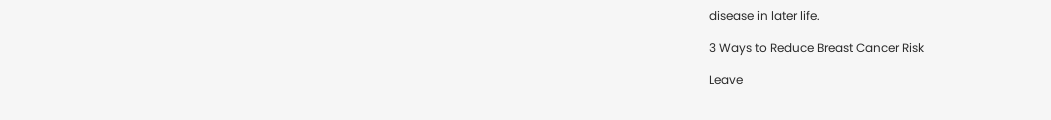disease in later life.

3 Ways to Reduce Breast Cancer Risk

Leave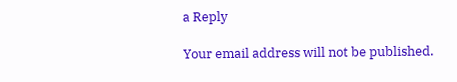a Reply

Your email address will not be published.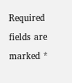Required fields are marked *